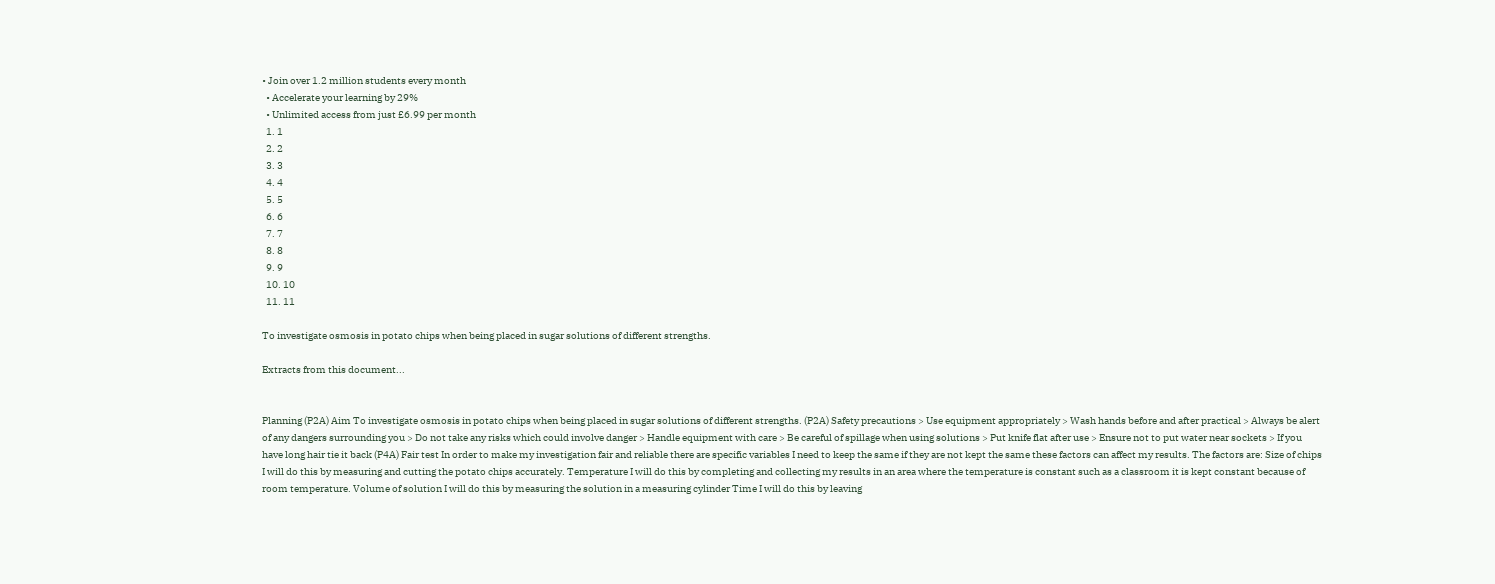• Join over 1.2 million students every month
  • Accelerate your learning by 29%
  • Unlimited access from just £6.99 per month
  1. 1
  2. 2
  3. 3
  4. 4
  5. 5
  6. 6
  7. 7
  8. 8
  9. 9
  10. 10
  11. 11

To investigate osmosis in potato chips when being placed in sugar solutions of different strengths.

Extracts from this document...


Planning (P2A) Aim To investigate osmosis in potato chips when being placed in sugar solutions of different strengths. (P2A) Safety precautions > Use equipment appropriately > Wash hands before and after practical > Always be alert of any dangers surrounding you > Do not take any risks which could involve danger > Handle equipment with care > Be careful of spillage when using solutions > Put knife flat after use > Ensure not to put water near sockets > If you have long hair tie it back (P4A) Fair test In order to make my investigation fair and reliable there are specific variables I need to keep the same if they are not kept the same these factors can affect my results. The factors are: Size of chips I will do this by measuring and cutting the potato chips accurately. Temperature I will do this by completing and collecting my results in an area where the temperature is constant such as a classroom it is kept constant because of room temperature. Volume of solution I will do this by measuring the solution in a measuring cylinder Time I will do this by leaving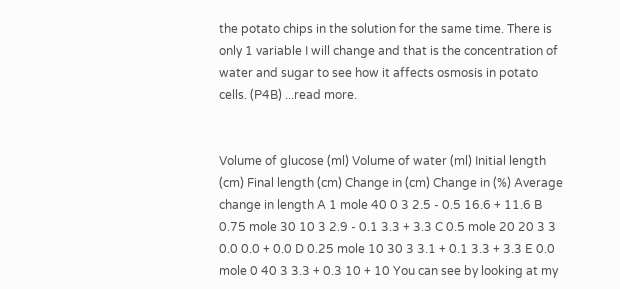the potato chips in the solution for the same time. There is only 1 variable I will change and that is the concentration of water and sugar to see how it affects osmosis in potato cells. (P4B) ...read more.


Volume of glucose (ml) Volume of water (ml) Initial length (cm) Final length (cm) Change in (cm) Change in (%) Average change in length A 1 mole 40 0 3 2.5 - 0.5 16.6 + 11.6 B 0.75 mole 30 10 3 2.9 - 0.1 3.3 + 3.3 C 0.5 mole 20 20 3 3 0.0 0.0 + 0.0 D 0.25 mole 10 30 3 3.1 + 0.1 3.3 + 3.3 E 0.0 mole 0 40 3 3.3 + 0.3 10 + 10 You can see by looking at my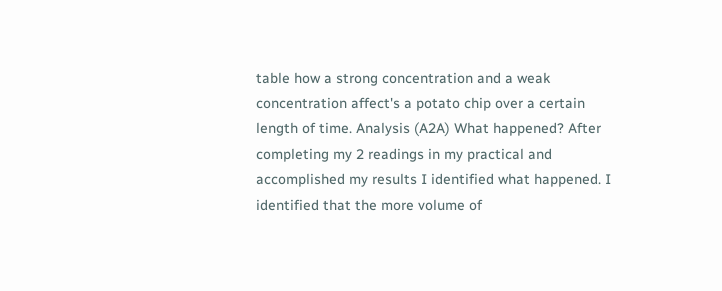table how a strong concentration and a weak concentration affect's a potato chip over a certain length of time. Analysis (A2A) What happened? After completing my 2 readings in my practical and accomplished my results I identified what happened. I identified that the more volume of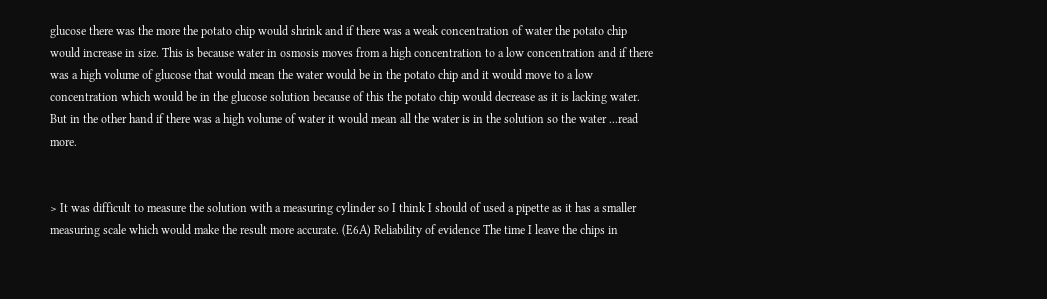glucose there was the more the potato chip would shrink and if there was a weak concentration of water the potato chip would increase in size. This is because water in osmosis moves from a high concentration to a low concentration and if there was a high volume of glucose that would mean the water would be in the potato chip and it would move to a low concentration which would be in the glucose solution because of this the potato chip would decrease as it is lacking water. But in the other hand if there was a high volume of water it would mean all the water is in the solution so the water ...read more.


> It was difficult to measure the solution with a measuring cylinder so I think I should of used a pipette as it has a smaller measuring scale which would make the result more accurate. (E6A) Reliability of evidence The time I leave the chips in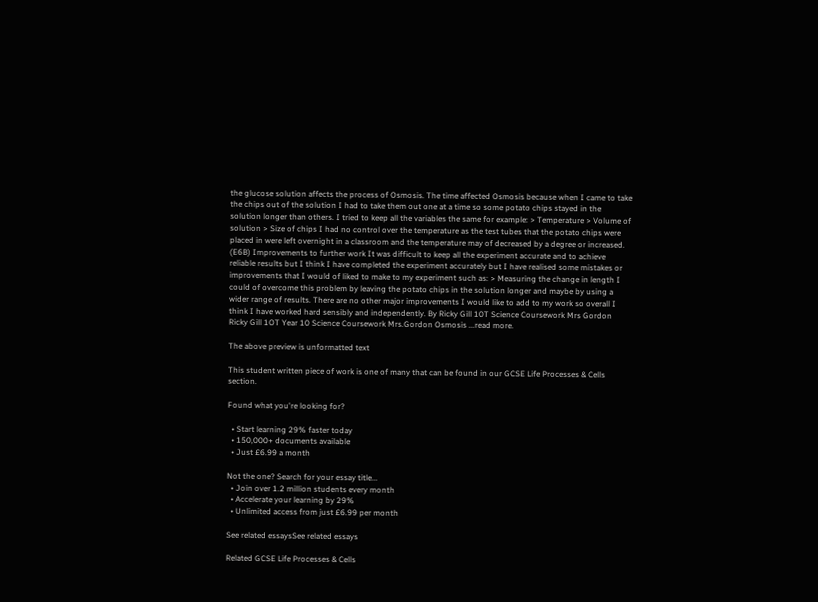the glucose solution affects the process of Osmosis. The time affected Osmosis because when I came to take the chips out of the solution I had to take them out one at a time so some potato chips stayed in the solution longer than others. I tried to keep all the variables the same for example: > Temperature > Volume of solution > Size of chips I had no control over the temperature as the test tubes that the potato chips were placed in were left overnight in a classroom and the temperature may of decreased by a degree or increased. (E6B) Improvements to further work It was difficult to keep all the experiment accurate and to achieve reliable results but I think I have completed the experiment accurately but I have realised some mistakes or improvements that I would of liked to make to my experiment such as: > Measuring the change in length I could of overcome this problem by leaving the potato chips in the solution longer and maybe by using a wider range of results. There are no other major improvements I would like to add to my work so overall I think I have worked hard sensibly and independently. By Ricky Gill 10T Science Coursework Mrs Gordon Ricky Gill 1OT Year 10 Science Coursework Mrs.Gordon Osmosis ...read more.

The above preview is unformatted text

This student written piece of work is one of many that can be found in our GCSE Life Processes & Cells section.

Found what you're looking for?

  • Start learning 29% faster today
  • 150,000+ documents available
  • Just £6.99 a month

Not the one? Search for your essay title...
  • Join over 1.2 million students every month
  • Accelerate your learning by 29%
  • Unlimited access from just £6.99 per month

See related essaysSee related essays

Related GCSE Life Processes & Cells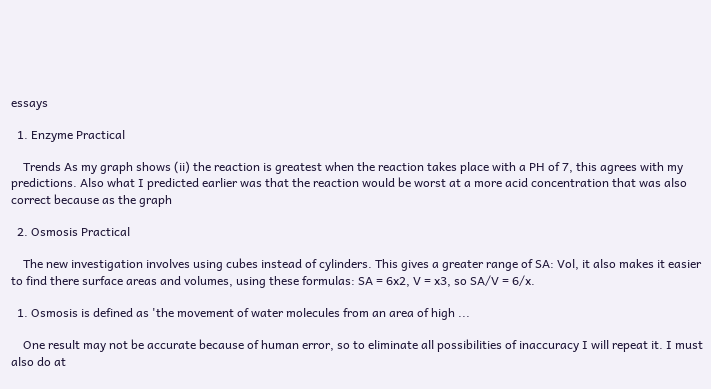essays

  1. Enzyme Practical

    Trends As my graph shows (ii) the reaction is greatest when the reaction takes place with a PH of 7, this agrees with my predictions. Also what I predicted earlier was that the reaction would be worst at a more acid concentration that was also correct because as the graph

  2. Osmosis Practical

    The new investigation involves using cubes instead of cylinders. This gives a greater range of SA: Vol, it also makes it easier to find there surface areas and volumes, using these formulas: SA = 6x2, V = x3, so SA/V = 6/x.

  1. Osmosis is defined as 'the movement of water molecules from an area of high ...

    One result may not be accurate because of human error, so to eliminate all possibilities of inaccuracy I will repeat it. I must also do at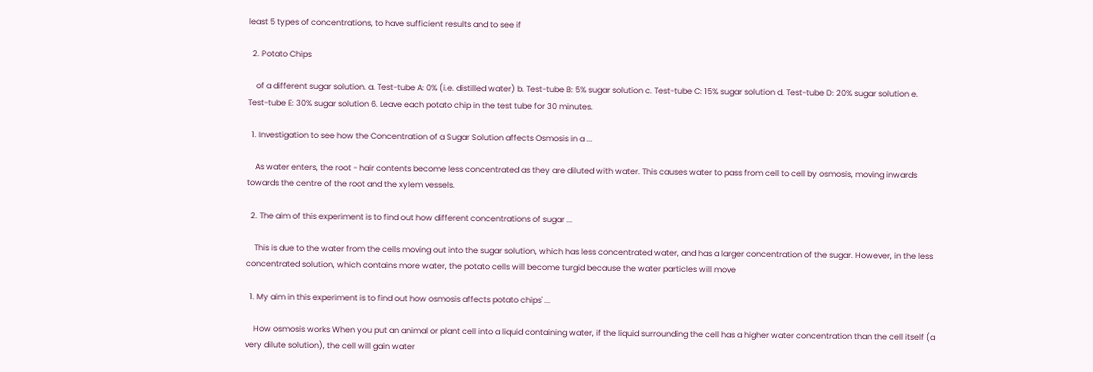least 5 types of concentrations, to have sufficient results and to see if

  2. Potato Chips

    of a different sugar solution. a. Test-tube A: 0% (i.e. distilled water) b. Test-tube B: 5% sugar solution c. Test-tube C: 15% sugar solution d. Test-tube D: 20% sugar solution e. Test-tube E: 30% sugar solution 6. Leave each potato chip in the test tube for 30 minutes.

  1. Investigation to see how the Concentration of a Sugar Solution affects Osmosis in a ...

    As water enters, the root - hair contents become less concentrated as they are diluted with water. This causes water to pass from cell to cell by osmosis, moving inwards towards the centre of the root and the xylem vessels.

  2. The aim of this experiment is to find out how different concentrations of sugar ...

    This is due to the water from the cells moving out into the sugar solution, which has less concentrated water, and has a larger concentration of the sugar. However, in the less concentrated solution, which contains more water, the potato cells will become turgid because the water particles will move

  1. My aim in this experiment is to find out how osmosis affects potato chips' ...

    How osmosis works When you put an animal or plant cell into a liquid containing water, if the liquid surrounding the cell has a higher water concentration than the cell itself (a very dilute solution), the cell will gain water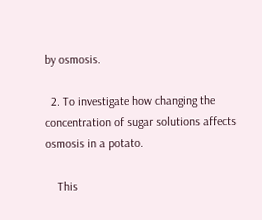by osmosis.

  2. To investigate how changing the concentration of sugar solutions affects osmosis in a potato.

    This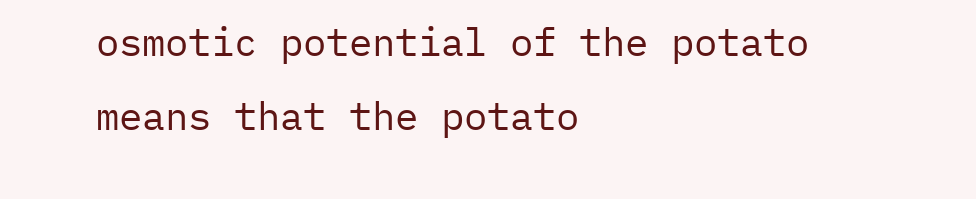osmotic potential of the potato means that the potato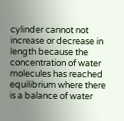cylinder cannot not increase or decrease in length because the concentration of water molecules has reached equilibrium where there is a balance of water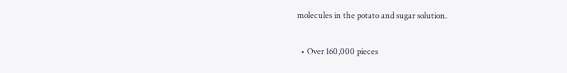molecules in the potato and sugar solution.

  • Over 160,000 pieces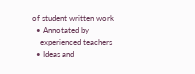of student written work
  • Annotated by
    experienced teachers
  • Ideas and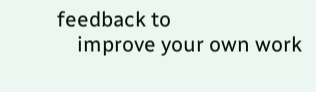feedback to
    improve your own work